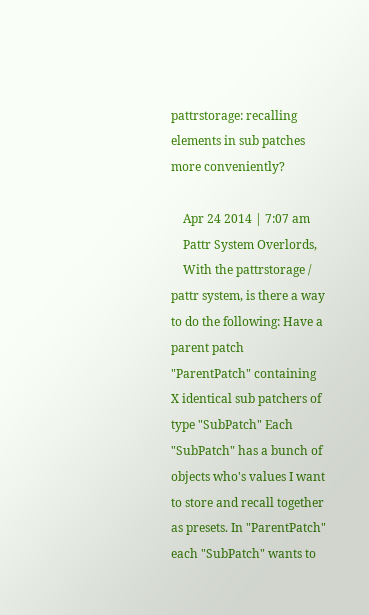pattrstorage: recalling elements in sub patches more conveniently?

    Apr 24 2014 | 7:07 am
    Pattr System Overlords,
    With the pattrstorage / pattr system, is there a way to do the following: Have a parent patch "ParentPatch" containing X identical sub patchers of type "SubPatch" Each "SubPatch" has a bunch of objects who's values I want to store and recall together as presets. In "ParentPatch" each "SubPatch" wants to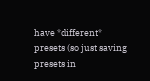have *different* presets (so just saving presets in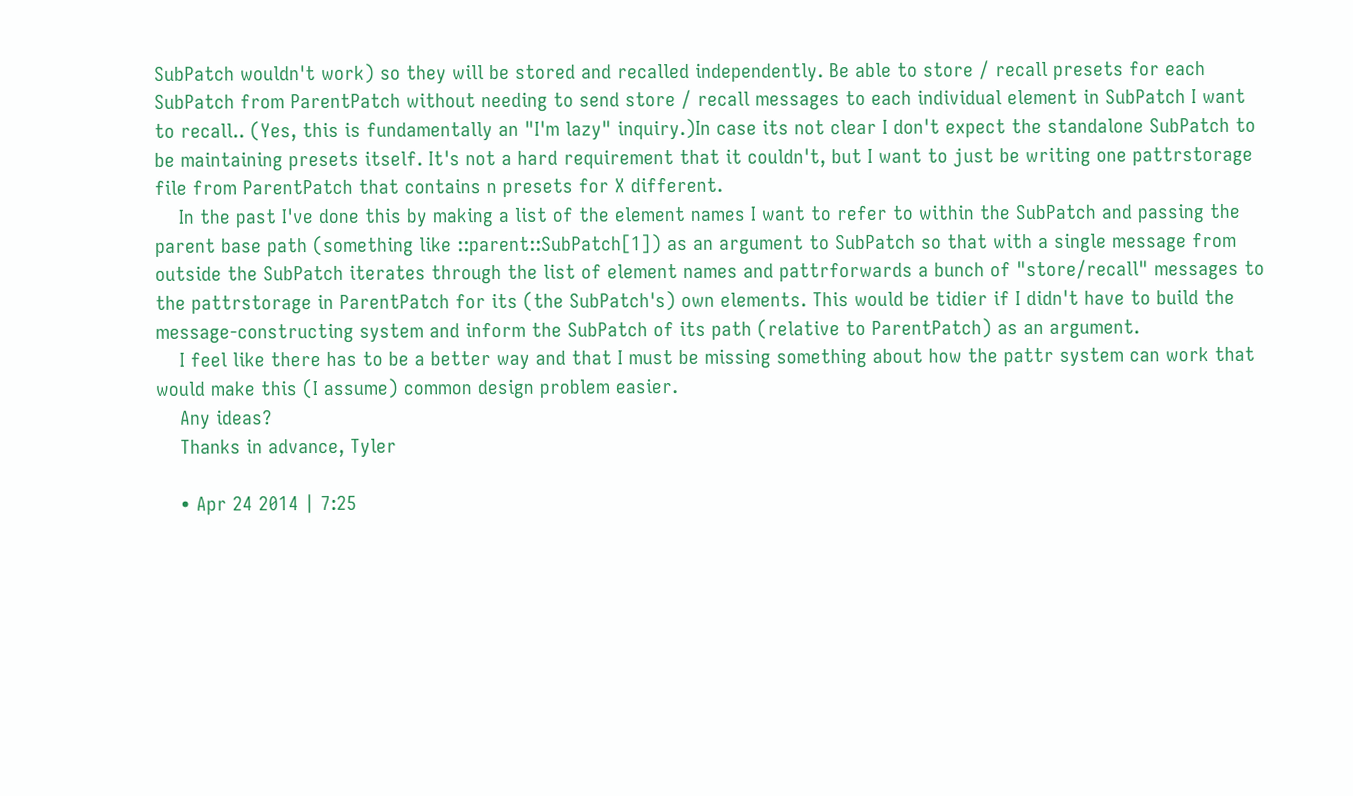SubPatch wouldn't work) so they will be stored and recalled independently. Be able to store / recall presets for each SubPatch from ParentPatch without needing to send store / recall messages to each individual element in SubPatch I want to recall.. (Yes, this is fundamentally an "I'm lazy" inquiry.)In case its not clear I don't expect the standalone SubPatch to be maintaining presets itself. It's not a hard requirement that it couldn't, but I want to just be writing one pattrstorage file from ParentPatch that contains n presets for X different.
    In the past I've done this by making a list of the element names I want to refer to within the SubPatch and passing the parent base path (something like ::parent::SubPatch[1]) as an argument to SubPatch so that with a single message from outside the SubPatch iterates through the list of element names and pattrforwards a bunch of "store/recall" messages to the pattrstorage in ParentPatch for its (the SubPatch's) own elements. This would be tidier if I didn't have to build the message-constructing system and inform the SubPatch of its path (relative to ParentPatch) as an argument.
    I feel like there has to be a better way and that I must be missing something about how the pattr system can work that would make this (I assume) common design problem easier.
    Any ideas?
    Thanks in advance, Tyler

    • Apr 24 2014 | 7:25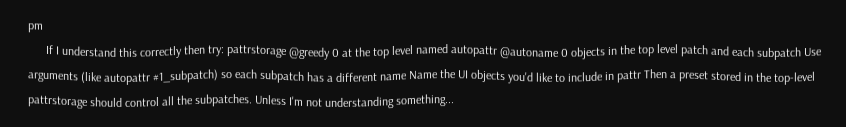pm
      If I understand this correctly then try: pattrstorage @greedy 0 at the top level named autopattr @autoname 0 objects in the top level patch and each subpatch Use arguments (like autopattr #1_subpatch) so each subpatch has a different name Name the UI objects you'd like to include in pattr Then a preset stored in the top-level pattrstorage should control all the subpatches. Unless I'm not understanding something...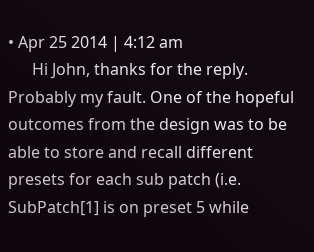• Apr 25 2014 | 4:12 am
      Hi John, thanks for the reply. Probably my fault. One of the hopeful outcomes from the design was to be able to store and recall different presets for each sub patch (i.e. SubPatch[1] is on preset 5 while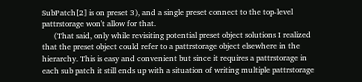SubPatch[2] is on preset 3), and a single preset connect to the top-level pattrstorage won't allow for that.
      (That said, only while revisiting potential preset object solutions I realized that the preset object could refer to a pattrstorage object elsewhere in the hierarchy. This is easy and convenient but since it requires a pattrstorage in each sub patch it still ends up with a situation of writing multiple pattrstorage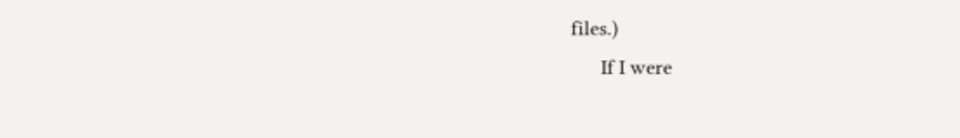files.)
      If I were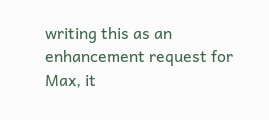writing this as an enhancement request for Max, it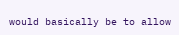would basically be to allow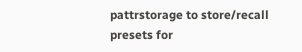pattrstorage to store/recall presets for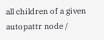all children of a given autopattr node /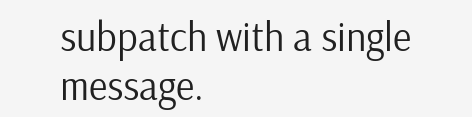subpatch with a single message.